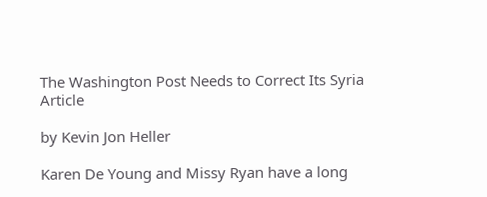The Washington Post Needs to Correct Its Syria Article

by Kevin Jon Heller

Karen De Young and Missy Ryan have a long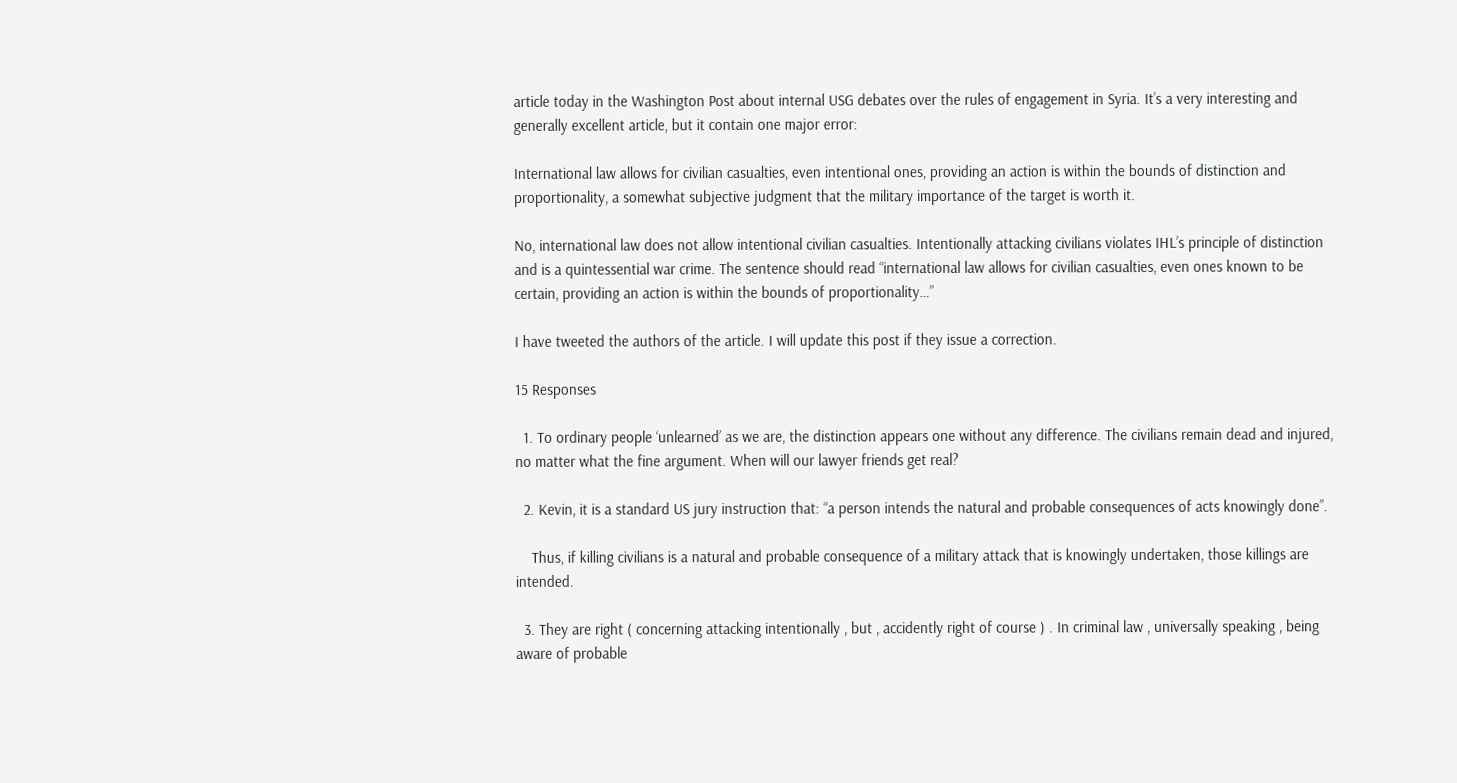article today in the Washington Post about internal USG debates over the rules of engagement in Syria. It’s a very interesting and generally excellent article, but it contain one major error:

International law allows for civilian casualties, even intentional ones, providing an action is within the bounds of distinction and proportionality, a somewhat subjective judgment that the military importance of the target is worth it.

No, international law does not allow intentional civilian casualties. Intentionally attacking civilians violates IHL’s principle of distinction and is a quintessential war crime. The sentence should read “international law allows for civilian casualties, even ones known to be certain, providing an action is within the bounds of proportionality…”

I have tweeted the authors of the article. I will update this post if they issue a correction.

15 Responses

  1. To ordinary people ‘unlearned’ as we are, the distinction appears one without any difference. The civilians remain dead and injured, no matter what the fine argument. When will our lawyer friends get real?

  2. Kevin, it is a standard US jury instruction that: “a person intends the natural and probable consequences of acts knowingly done”.

    Thus, if killing civilians is a natural and probable consequence of a military attack that is knowingly undertaken, those killings are intended.

  3. They are right ( concerning attacking intentionally , but , accidently right of course ) . In criminal law , universally speaking , being aware of probable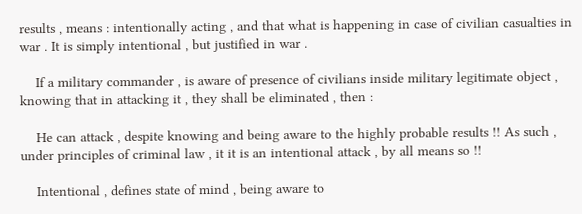results , means : intentionally acting , and that what is happening in case of civilian casualties in war . It is simply intentional , but justified in war .

    If a military commander , is aware of presence of civilians inside military legitimate object , knowing that in attacking it , they shall be eliminated , then :

    He can attack , despite knowing and being aware to the highly probable results !! As such , under principles of criminal law , it it is an intentional attack , by all means so !!

    Intentional , defines state of mind , being aware to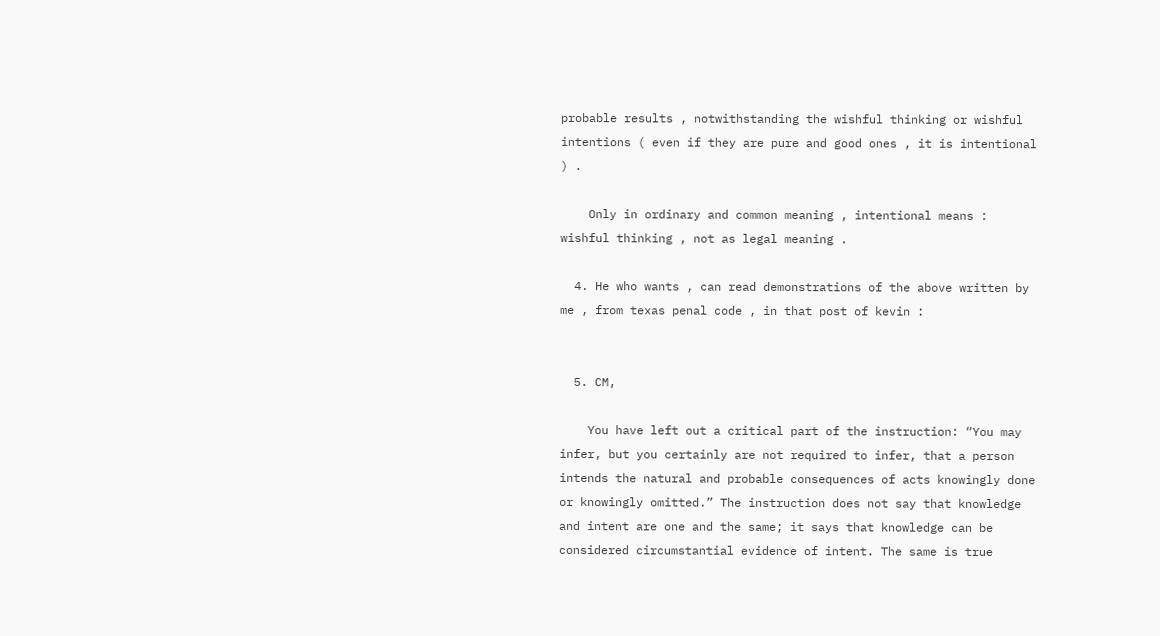probable results , notwithstanding the wishful thinking or wishful intentions ( even if they are pure and good ones , it is intentional ) .

    Only in ordinary and common meaning , intentional means : wishful thinking , not as legal meaning .

  4. He who wants , can read demonstrations of the above written by me , from texas penal code , in that post of kevin :


  5. CM,

    You have left out a critical part of the instruction: “You may infer, but you certainly are not required to infer, that a person intends the natural and probable consequences of acts knowingly done or knowingly omitted.” The instruction does not say that knowledge and intent are one and the same; it says that knowledge can be considered circumstantial evidence of intent. The same is true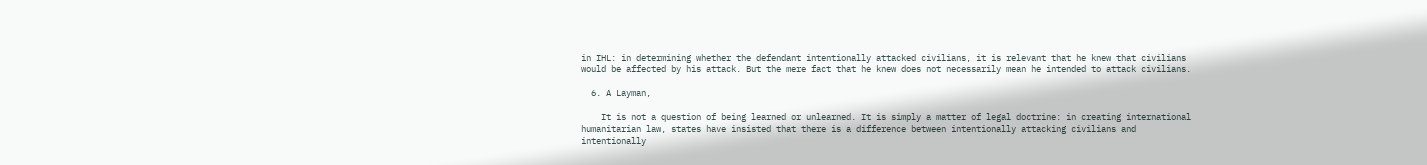in IHL: in determining whether the defendant intentionally attacked civilians, it is relevant that he knew that civilians would be affected by his attack. But the mere fact that he knew does not necessarily mean he intended to attack civilians.

  6. A Layman,

    It is not a question of being learned or unlearned. It is simply a matter of legal doctrine: in creating international humanitarian law, states have insisted that there is a difference between intentionally attacking civilians and intentionally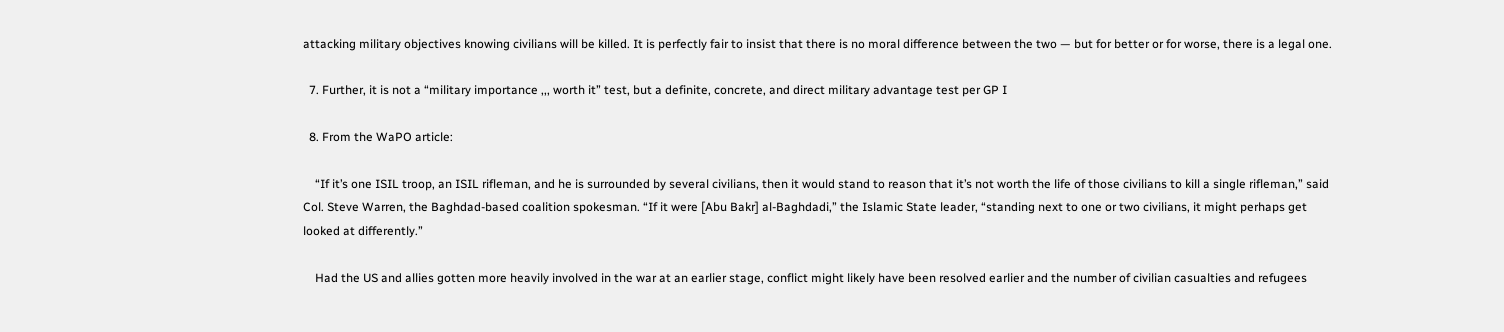attacking military objectives knowing civilians will be killed. It is perfectly fair to insist that there is no moral difference between the two — but for better or for worse, there is a legal one.

  7. Further, it is not a “military importance ,,, worth it” test, but a definite, concrete, and direct military advantage test per GP I

  8. From the WaPO article:

    “If it’s one ISIL troop, an ISIL rifleman, and he is surrounded by several civilians, then it would stand to reason that it’s not worth the life of those civilians to kill a single rifleman,” said Col. Steve Warren, the Baghdad-based coalition spokesman. “If it were [Abu Bakr] al-Baghdadi,” the Islamic State leader, “standing next to one or two civilians, it might perhaps get looked at differently.”

    Had the US and allies gotten more heavily involved in the war at an earlier stage, conflict might likely have been resolved earlier and the number of civilian casualties and refugees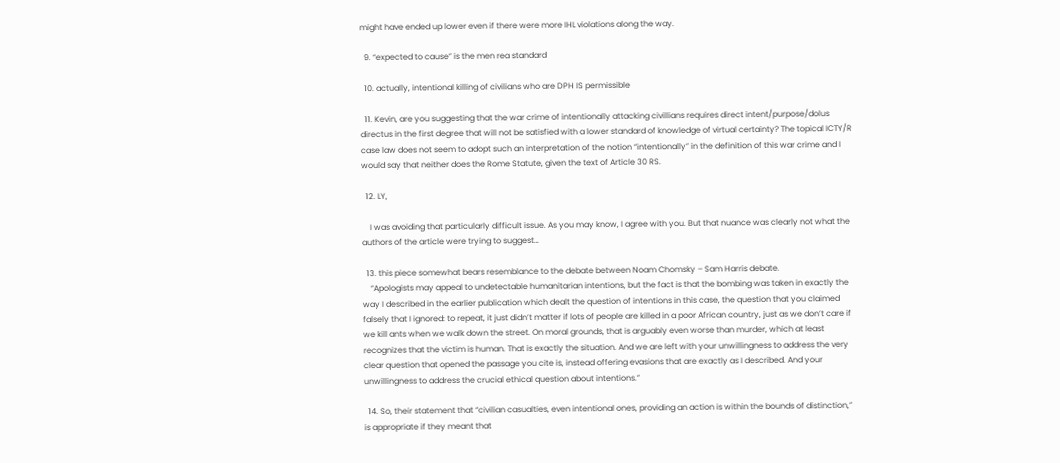might have ended up lower even if there were more IHL violations along the way.

  9. “expected to cause” is the men rea standard

  10. actually, intentional killing of civilians who are DPH IS permissible

  11. Kevin, are you suggesting that the war crime of intentionally attacking civillians requires direct intent/purpose/dolus directus in the first degree that will not be satisfied with a lower standard of knowledge of virtual certainty? The topical ICTY/R case law does not seem to adopt such an interpretation of the notion “intentionally” in the definition of this war crime and I would say that neither does the Rome Statute, given the text of Article 30 RS.

  12. LY,

    I was avoiding that particularly difficult issue. As you may know, I agree with you. But that nuance was clearly not what the authors of the article were trying to suggest…

  13. this piece somewhat bears resemblance to the debate between Noam Chomsky – Sam Harris debate.
    “Apologists may appeal to undetectable humanitarian intentions, but the fact is that the bombing was taken in exactly the way I described in the earlier publication which dealt the question of intentions in this case, the question that you claimed falsely that I ignored: to repeat, it just didn’t matter if lots of people are killed in a poor African country, just as we don’t care if we kill ants when we walk down the street. On moral grounds, that is arguably even worse than murder, which at least recognizes that the victim is human. That is exactly the situation. And we are left with your unwillingness to address the very clear question that opened the passage you cite is, instead offering evasions that are exactly as I described. And your unwillingness to address the crucial ethical question about intentions.”

  14. So, their statement that “civilian casualties, even intentional ones, providing an action is within the bounds of distinction,” is appropriate if they meant that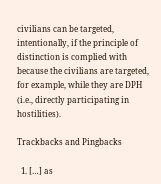civilians can be targeted, intentionally, if the principle of distinction is complied with because the civilians are targeted, for example, while they are DPH (i.e., directly participating in hostilities).

Trackbacks and Pingbacks

  1. […] as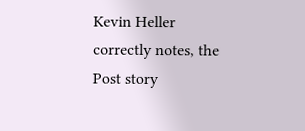Kevin Heller correctly notes, the Post story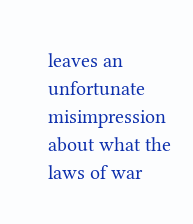leaves an unfortunate misimpression about what the laws of war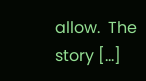allow.  The story […]